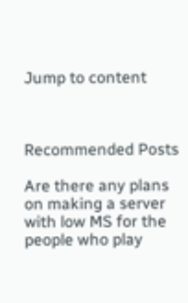Jump to content



Recommended Posts

Are there any plans on making a server with low MS for the people who play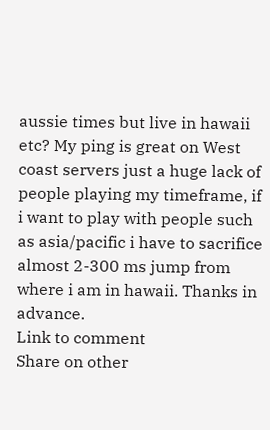aussie times but live in hawaii etc? My ping is great on West coast servers just a huge lack of people playing my timeframe, if i want to play with people such as asia/pacific i have to sacrifice almost 2-300 ms jump from where i am in hawaii. Thanks in advance.
Link to comment
Share on other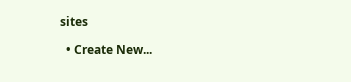sites

  • Create New...